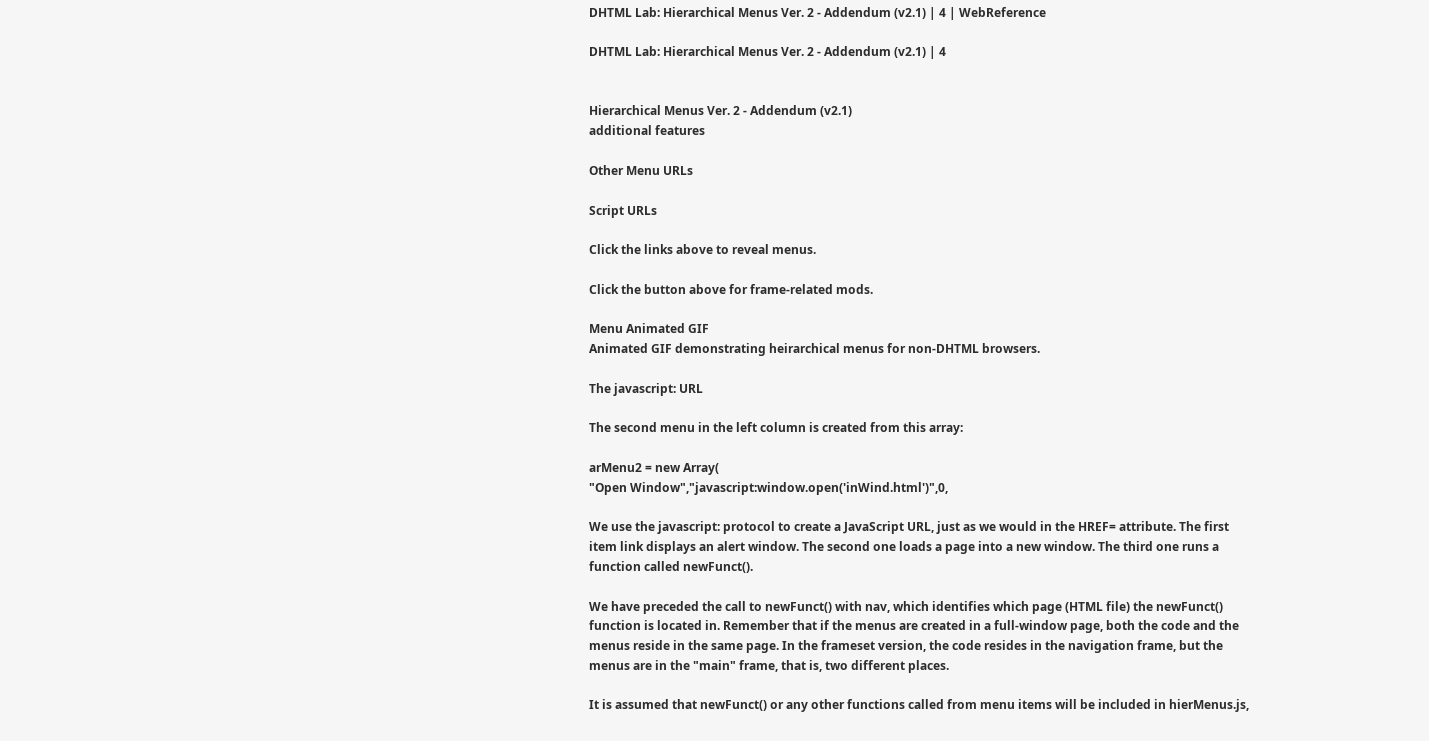DHTML Lab: Hierarchical Menus Ver. 2 - Addendum (v2.1) | 4 | WebReference

DHTML Lab: Hierarchical Menus Ver. 2 - Addendum (v2.1) | 4


Hierarchical Menus Ver. 2 - Addendum (v2.1)
additional features

Other Menu URLs

Script URLs

Click the links above to reveal menus.

Click the button above for frame-related mods.

Menu Animated GIF
Animated GIF demonstrating heirarchical menus for non-DHTML browsers.

The javascript: URL

The second menu in the left column is created from this array:

arMenu2 = new Array(
"Open Window","javascript:window.open('inWind.html')",0,

We use the javascript: protocol to create a JavaScript URL, just as we would in the HREF= attribute. The first item link displays an alert window. The second one loads a page into a new window. The third one runs a function called newFunct().

We have preceded the call to newFunct() with nav, which identifies which page (HTML file) the newFunct() function is located in. Remember that if the menus are created in a full-window page, both the code and the menus reside in the same page. In the frameset version, the code resides in the navigation frame, but the menus are in the "main" frame, that is, two different places.

It is assumed that newFunct() or any other functions called from menu items will be included in hierMenus.js,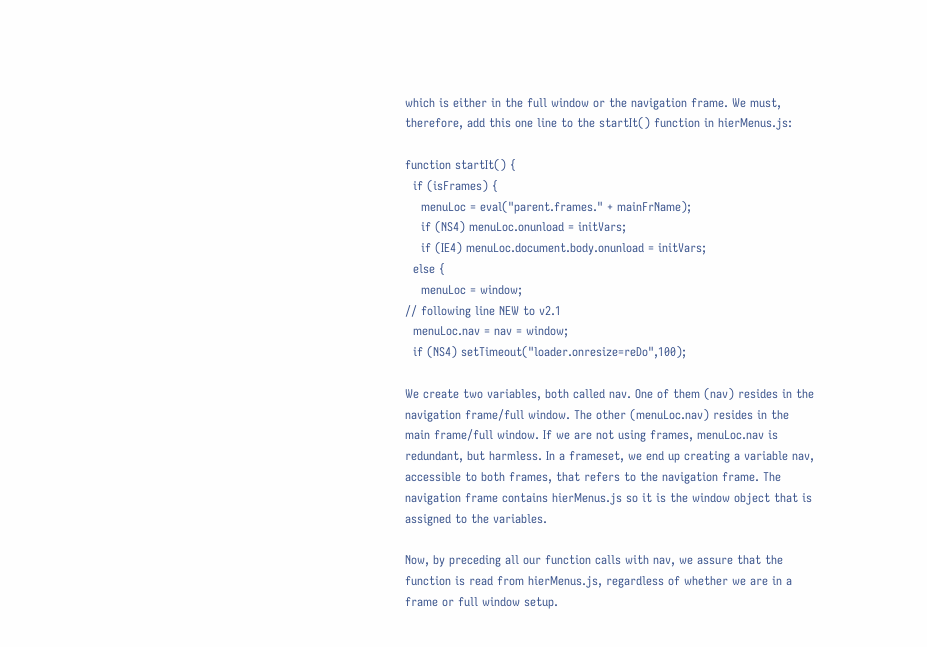which is either in the full window or the navigation frame. We must, therefore, add this one line to the startIt() function in hierMenus.js:

function startIt() {
  if (isFrames) {
    menuLoc = eval("parent.frames." + mainFrName);
    if (NS4) menuLoc.onunload = initVars;
    if (IE4) menuLoc.document.body.onunload = initVars;
  else {
    menuLoc = window;
// following line NEW to v2.1
  menuLoc.nav = nav = window;
  if (NS4) setTimeout("loader.onresize=reDo",100);

We create two variables, both called nav. One of them (nav) resides in the navigation frame/full window. The other (menuLoc.nav) resides in the main frame/full window. If we are not using frames, menuLoc.nav is redundant, but harmless. In a frameset, we end up creating a variable nav, accessible to both frames, that refers to the navigation frame. The navigation frame contains hierMenus.js so it is the window object that is assigned to the variables.

Now, by preceding all our function calls with nav, we assure that the function is read from hierMenus.js, regardless of whether we are in a frame or full window setup.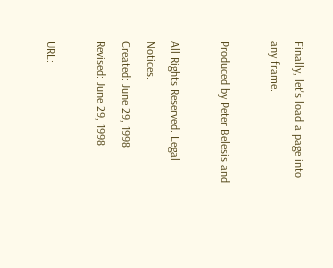Finally, let's load a page into any frame.

Produced by Peter Belesis and

All Rights Reserved. Legal Notices.
Created: June 29, 1998
Revised: June 29, 1998

URL: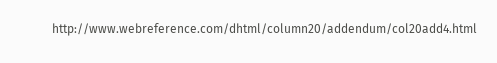http://www.webreference.com/dhtml/column20/addendum/col20add4.html